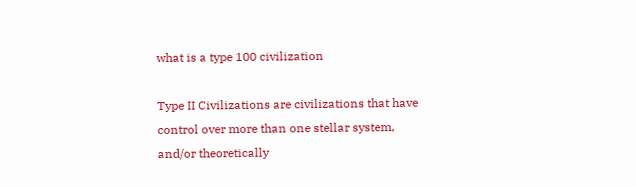what is a type 100 civilization

Type II Civilizations are civilizations that have control over more than one stellar system, and/or theoretically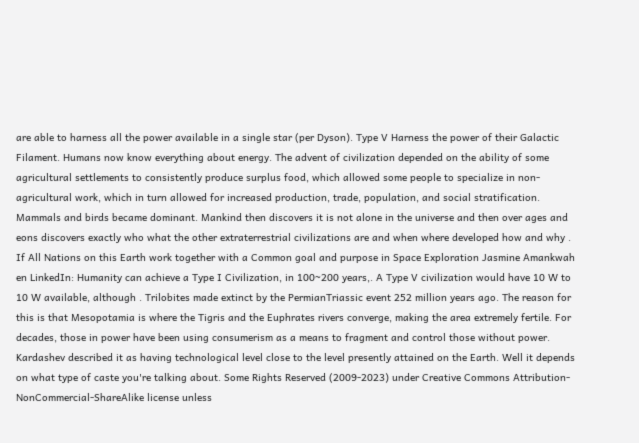are able to harness all the power available in a single star (per Dyson). Type V Harness the power of their Galactic Filament. Humans now know everything about energy. The advent of civilization depended on the ability of some agricultural settlements to consistently produce surplus food, which allowed some people to specialize in non-agricultural work, which in turn allowed for increased production, trade, population, and social stratification. Mammals and birds became dominant. Mankind then discovers it is not alone in the universe and then over ages and eons discovers exactly who what the other extraterrestrial civilizations are and when where developed how and why . If All Nations on this Earth work together with a Common goal and purpose in Space Exploration Jasmine Amankwah en LinkedIn: Humanity can achieve a Type I Civilization, in 100~200 years,. A Type V civilization would have 10 W to 10 W available, although . Trilobites made extinct by the PermianTriassic event 252 million years ago. The reason for this is that Mesopotamia is where the Tigris and the Euphrates rivers converge, making the area extremely fertile. For decades, those in power have been using consumerism as a means to fragment and control those without power. Kardashev described it as having technological level close to the level presently attained on the Earth. Well it depends on what type of caste you're talking about. Some Rights Reserved (2009-2023) under Creative Commons Attribution-NonCommercial-ShareAlike license unless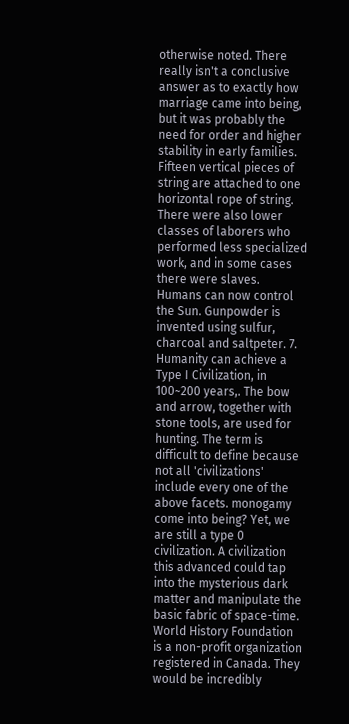otherwise noted. There really isn't a conclusive answer as to exactly how marriage came into being, but it was probably the need for order and higher stability in early families. Fifteen vertical pieces of string are attached to one horizontal rope of string. There were also lower classes of laborers who performed less specialized work, and in some cases there were slaves. Humans can now control the Sun. Gunpowder is invented using sulfur, charcoal and saltpeter. 7. Humanity can achieve a Type I Civilization, in 100~200 years,. The bow and arrow, together with stone tools, are used for hunting. The term is difficult to define because not all 'civilizations' include every one of the above facets. monogamy come into being? Yet, we are still a type 0 civilization. A civilization this advanced could tap into the mysterious dark matter and manipulate the basic fabric of space-time. World History Foundation is a non-profit organization registered in Canada. They would be incredibly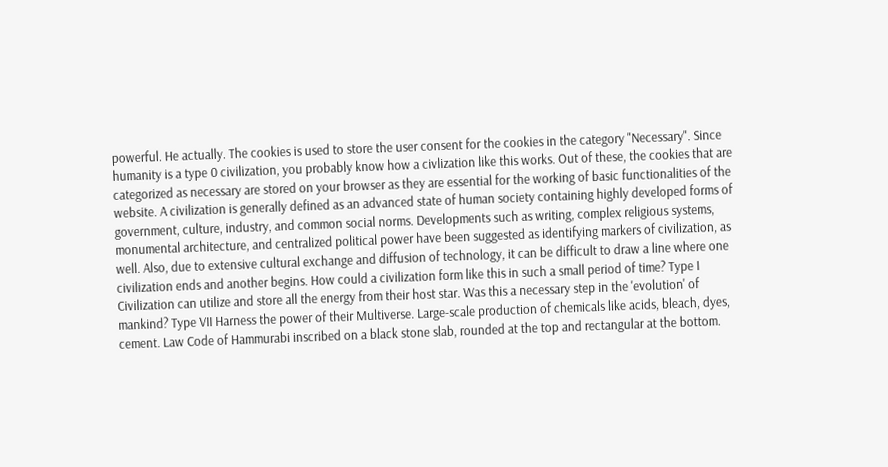powerful. He actually. The cookies is used to store the user consent for the cookies in the category "Necessary". Since humanity is a type 0 civilization, you probably know how a civlization like this works. Out of these, the cookies that are categorized as necessary are stored on your browser as they are essential for the working of basic functionalities of the website. A civilization is generally defined as an advanced state of human society containing highly developed forms of government, culture, industry, and common social norms. Developments such as writing, complex religious systems, monumental architecture, and centralized political power have been suggested as identifying markers of civilization, as well. Also, due to extensive cultural exchange and diffusion of technology, it can be difficult to draw a line where one civilization ends and another begins. How could a civilization form like this in such a small period of time? Type I Civilization can utilize and store all the energy from their host star. Was this a necessary step in the 'evolution' of mankind? Type VII Harness the power of their Multiverse. Large-scale production of chemicals like acids, bleach, dyes, cement. Law Code of Hammurabi inscribed on a black stone slab, rounded at the top and rectangular at the bottom.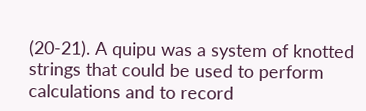(20-21). A quipu was a system of knotted strings that could be used to perform calculations and to record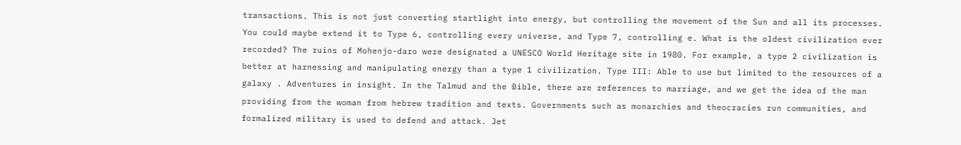transactions. This is not just converting startlight into energy, but controlling the movement of the Sun and all its processes. You could maybe extend it to Type 6, controlling every universe, and Type 7, controlling e. What is the oldest civilization ever recorded? The ruins of Mohenjo-daro were designated a UNESCO World Heritage site in 1980. For example, a type 2 civilization is better at harnessing and manipulating energy than a type 1 civilization. Type III: Able to use but limited to the resources of a galaxy . Adventures in insight. In the Talmud and the Bible, there are references to marriage, and we get the idea of the man providing from the woman from hebrew tradition and texts. Governments such as monarchies and theocracies run communities, and formalized military is used to defend and attack. Jet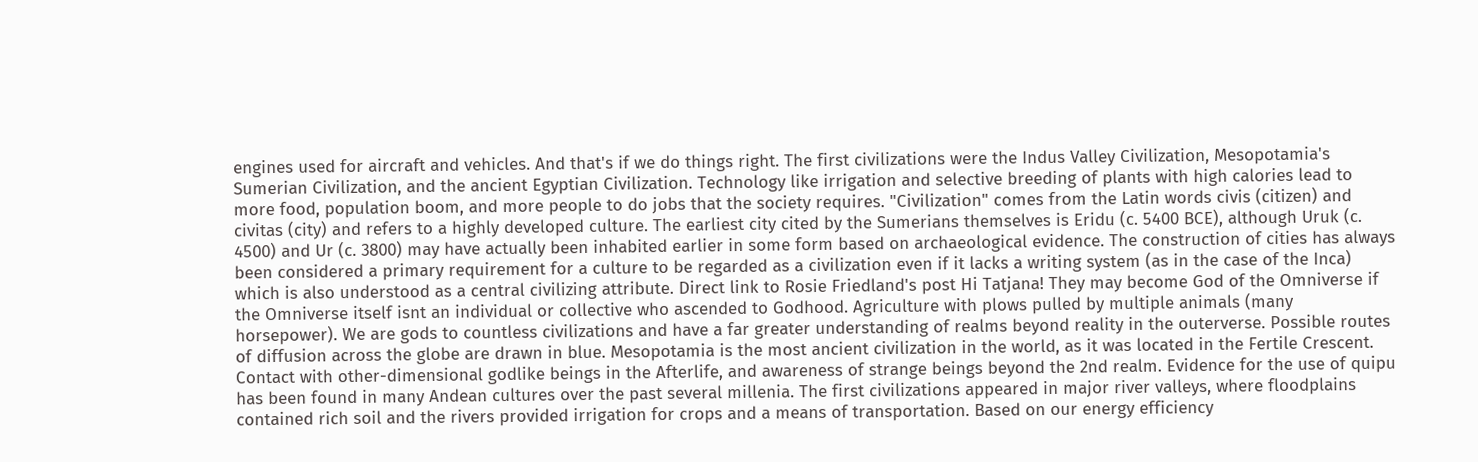engines used for aircraft and vehicles. And that's if we do things right. The first civilizations were the Indus Valley Civilization, Mesopotamia's Sumerian Civilization, and the ancient Egyptian Civilization. Technology like irrigation and selective breeding of plants with high calories lead to more food, population boom, and more people to do jobs that the society requires. "Civilization" comes from the Latin words civis (citizen) and civitas (city) and refers to a highly developed culture. The earliest city cited by the Sumerians themselves is Eridu (c. 5400 BCE), although Uruk (c. 4500) and Ur (c. 3800) may have actually been inhabited earlier in some form based on archaeological evidence. The construction of cities has always been considered a primary requirement for a culture to be regarded as a civilization even if it lacks a writing system (as in the case of the Inca) which is also understood as a central civilizing attribute. Direct link to Rosie Friedland's post Hi Tatjana! They may become God of the Omniverse if the Omniverse itself isnt an individual or collective who ascended to Godhood. Agriculture with plows pulled by multiple animals (many horsepower). We are gods to countless civilizations and have a far greater understanding of realms beyond reality in the outerverse. Possible routes of diffusion across the globe are drawn in blue. Mesopotamia is the most ancient civilization in the world, as it was located in the Fertile Crescent. Contact with other-dimensional godlike beings in the Afterlife, and awareness of strange beings beyond the 2nd realm. Evidence for the use of quipu has been found in many Andean cultures over the past several millenia. The first civilizations appeared in major river valleys, where floodplains contained rich soil and the rivers provided irrigation for crops and a means of transportation. Based on our energy efficiency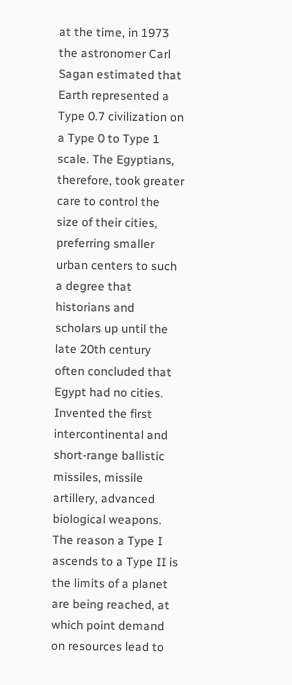at the time, in 1973 the astronomer Carl Sagan estimated that Earth represented a Type 0.7 civilization on a Type 0 to Type 1 scale. The Egyptians, therefore, took greater care to control the size of their cities, preferring smaller urban centers to such a degree that historians and scholars up until the late 20th century often concluded that Egypt had no cities. Invented the first intercontinental and short-range ballistic missiles, missile artillery, advanced biological weapons. The reason a Type I ascends to a Type II is the limits of a planet are being reached, at which point demand on resources lead to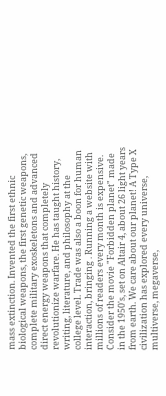mass extinction. Invented the first ethnic biological weapons, the first genetic weapons, complete military exoskeletons and advanced direct energy weapons that completely revolutionize warfare. He has taught history, writing, literature, and philosophy at the college level. Trade was also a boon for human interaction, bringing . Running a website with millions of readers every month is expensive. Consider the movie "Forbidden planet" made in the 1950's, set on Altair 4, about 26 light years from earth. We care about our planet! A Type X civilization has explored every universe, multiverse, megaverse,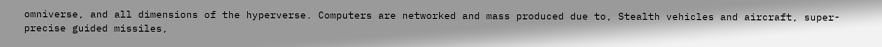omniverse, and all dimensions of the hyperverse. Computers are networked and mass produced due to, Stealth vehicles and aircraft, super-precise guided missiles,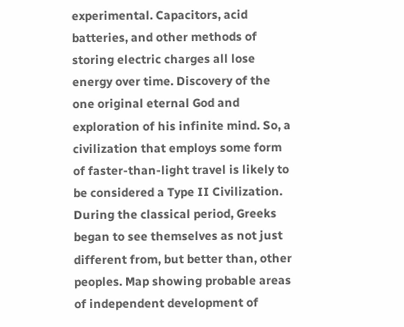experimental. Capacitors, acid batteries, and other methods of storing electric charges all lose energy over time. Discovery of the one original eternal God and exploration of his infinite mind. So, a civilization that employs some form of faster-than-light travel is likely to be considered a Type II Civilization. During the classical period, Greeks began to see themselves as not just different from, but better than, other peoples. Map showing probable areas of independent development of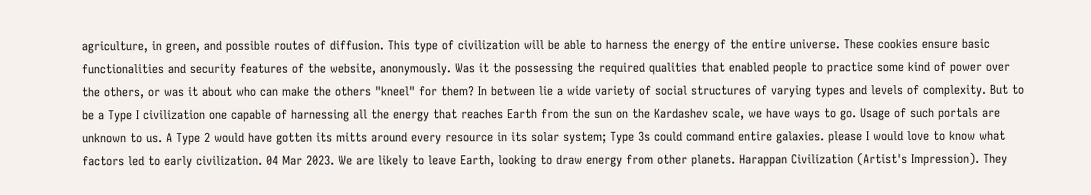agriculture, in green, and possible routes of diffusion. This type of civilization will be able to harness the energy of the entire universe. These cookies ensure basic functionalities and security features of the website, anonymously. Was it the possessing the required qualities that enabled people to practice some kind of power over the others, or was it about who can make the others "kneel" for them? In between lie a wide variety of social structures of varying types and levels of complexity. But to be a Type I civilization one capable of harnessing all the energy that reaches Earth from the sun on the Kardashev scale, we have ways to go. Usage of such portals are unknown to us. A Type 2 would have gotten its mitts around every resource in its solar system; Type 3s could command entire galaxies. please I would love to know what factors led to early civilization. 04 Mar 2023. We are likely to leave Earth, looking to draw energy from other planets. Harappan Civilization (Artist's Impression). They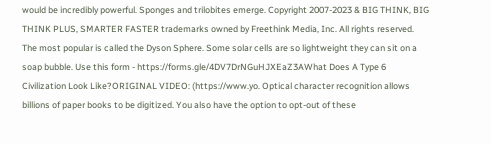would be incredibly powerful. Sponges and trilobites emerge. Copyright 2007-2023 & BIG THINK, BIG THINK PLUS, SMARTER FASTER trademarks owned by Freethink Media, Inc. All rights reserved. The most popular is called the Dyson Sphere. Some solar cells are so lightweight they can sit on a soap bubble. Use this form - https://forms.gle/4DV7DrNGuHJXEaZ3AWhat Does A Type 6 Civilization Look Like?ORIGINAL VIDEO: (https://www.yo. Optical character recognition allows billions of paper books to be digitized. You also have the option to opt-out of these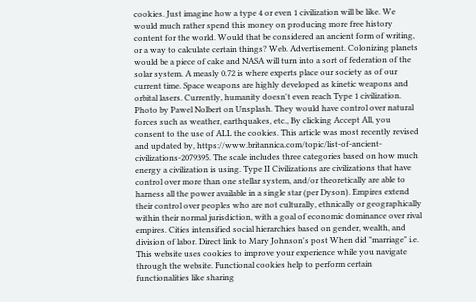cookies. Just imagine how a type 4 or even 1 civilization will be like. We would much rather spend this money on producing more free history content for the world. Would that be considered an ancient form of writing, or a way to calculate certain things? Web. Advertisement. Colonizing planets would be a piece of cake and NASA will turn into a sort of federation of the solar system. A measly 0.72 is where experts place our society as of our current time. Space weapons are highly developed as kinetic weapons and orbital lasers. Currently, humanity doesn't even reach Type 1 civilization. Photo by Pawel Nolbert on Unsplash. They would have control over natural forces such as weather, earthquakes, etc., By clicking Accept All, you consent to the use of ALL the cookies. This article was most recently revised and updated by, https://www.britannica.com/topic/list-of-ancient-civilizations-2079395. The scale includes three categories based on how much energy a civilization is using. Type II Civilizations are civilizations that have control over more than one stellar system, and/or theoretically are able to harness all the power available in a single star (per Dyson). Empires extend their control over peoples who are not culturally, ethnically or geographically within their normal jurisdiction, with a goal of economic dominance over rival empires. Cities intensified social hierarchies based on gender, wealth, and division of labor. Direct link to Mary Johnson's post When did "marriage" i.e. This website uses cookies to improve your experience while you navigate through the website. Functional cookies help to perform certain functionalities like sharing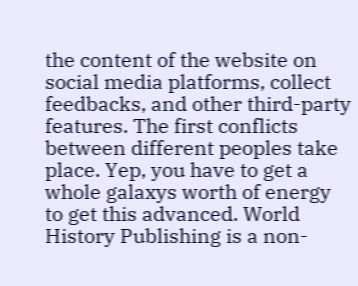the content of the website on social media platforms, collect feedbacks, and other third-party features. The first conflicts between different peoples take place. Yep, you have to get a whole galaxys worth of energy to get this advanced. World History Publishing is a non-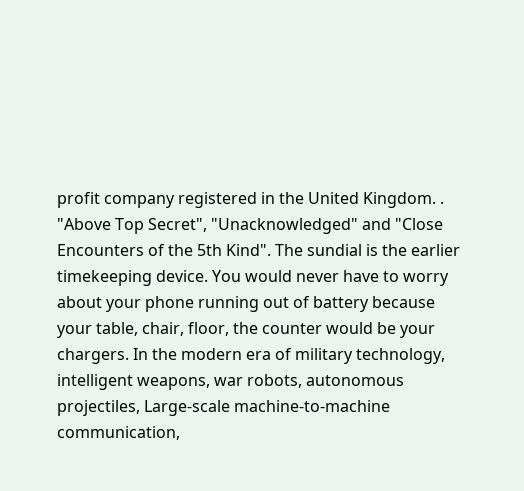profit company registered in the United Kingdom. . "Above Top Secret", "Unacknowledged" and "Close Encounters of the 5th Kind". The sundial is the earlier timekeeping device. You would never have to worry about your phone running out of battery because your table, chair, floor, the counter would be your chargers. In the modern era of military technology, intelligent weapons, war robots, autonomous projectiles, Large-scale machine-to-machine communication,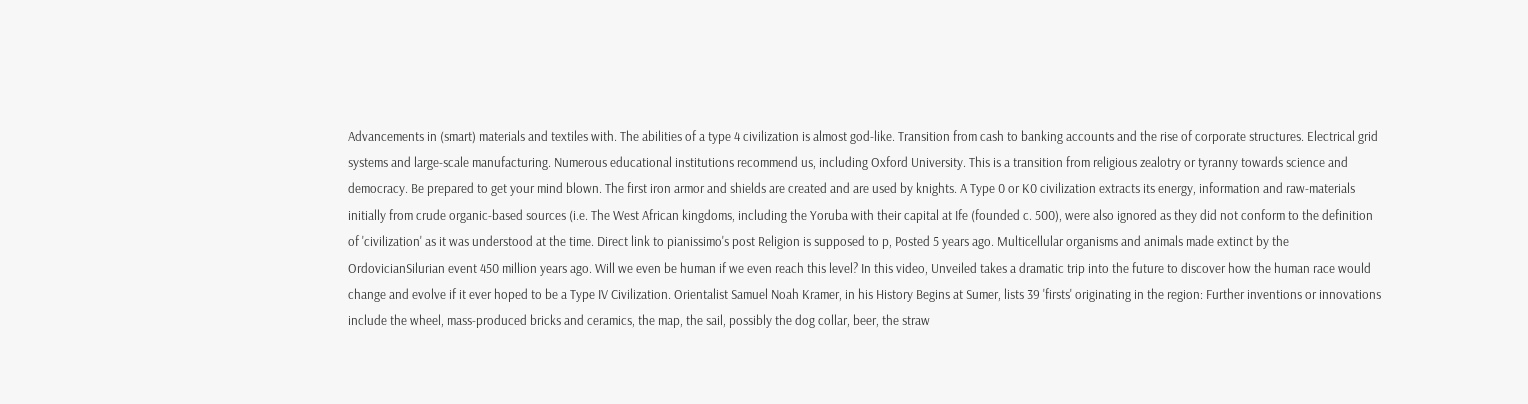Advancements in (smart) materials and textiles with. The abilities of a type 4 civilization is almost god-like. Transition from cash to banking accounts and the rise of corporate structures. Electrical grid systems and large-scale manufacturing. Numerous educational institutions recommend us, including Oxford University. This is a transition from religious zealotry or tyranny towards science and democracy. Be prepared to get your mind blown. The first iron armor and shields are created and are used by knights. A Type 0 or K0 civilization extracts its energy, information and raw-materials initially from crude organic-based sources (i.e. The West African kingdoms, including the Yoruba with their capital at Ife (founded c. 500), were also ignored as they did not conform to the definition of 'civilization' as it was understood at the time. Direct link to pianissimo's post Religion is supposed to p, Posted 5 years ago. Multicellular organisms and animals made extinct by the OrdovicianSilurian event 450 million years ago. Will we even be human if we even reach this level? In this video, Unveiled takes a dramatic trip into the future to discover how the human race would change and evolve if it ever hoped to be a Type IV Civilization. Orientalist Samuel Noah Kramer, in his History Begins at Sumer, lists 39 'firsts' originating in the region: Further inventions or innovations include the wheel, mass-produced bricks and ceramics, the map, the sail, possibly the dog collar, beer, the straw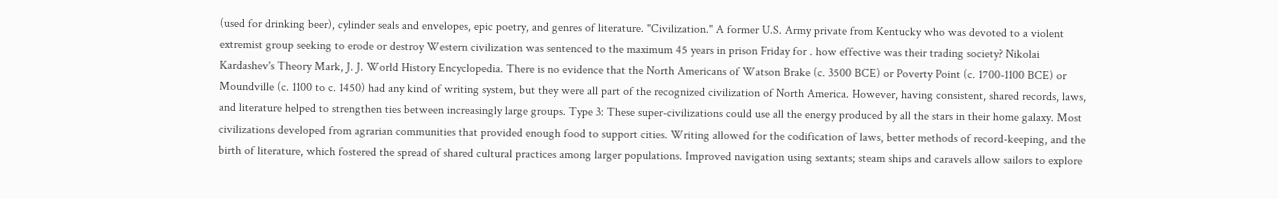(used for drinking beer), cylinder seals and envelopes, epic poetry, and genres of literature. "Civilization." A former U.S. Army private from Kentucky who was devoted to a violent extremist group seeking to erode or destroy Western civilization was sentenced to the maximum 45 years in prison Friday for . how effective was their trading society? Nikolai Kardashev's Theory Mark, J. J. World History Encyclopedia. There is no evidence that the North Americans of Watson Brake (c. 3500 BCE) or Poverty Point (c. 1700-1100 BCE) or Moundville (c. 1100 to c. 1450) had any kind of writing system, but they were all part of the recognized civilization of North America. However, having consistent, shared records, laws, and literature helped to strengthen ties between increasingly large groups. Type 3: These super-civilizations could use all the energy produced by all the stars in their home galaxy. Most civilizations developed from agrarian communities that provided enough food to support cities. Writing allowed for the codification of laws, better methods of record-keeping, and the birth of literature, which fostered the spread of shared cultural practices among larger populations. Improved navigation using sextants; steam ships and caravels allow sailors to explore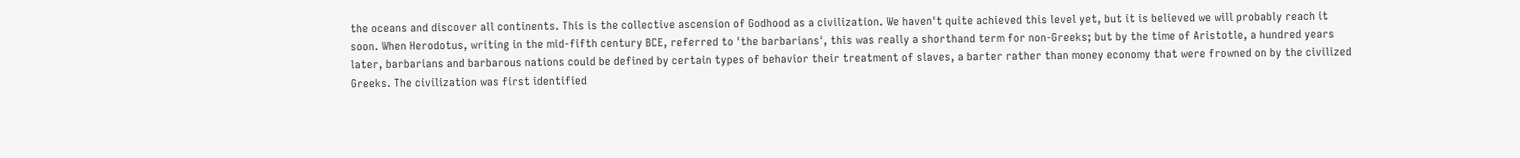the oceans and discover all continents. This is the collective ascension of Godhood as a civilization. We haven't quite achieved this level yet, but it is believed we will probably reach it soon. When Herodotus, writing in the mid-fifth century BCE, referred to 'the barbarians', this was really a shorthand term for non-Greeks; but by the time of Aristotle, a hundred years later, barbarians and barbarous nations could be defined by certain types of behavior their treatment of slaves, a barter rather than money economy that were frowned on by the civilized Greeks. The civilization was first identified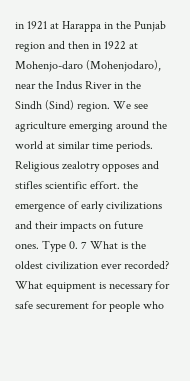in 1921 at Harappa in the Punjab region and then in 1922 at Mohenjo-daro (Mohenjodaro), near the Indus River in the Sindh (Sind) region. We see agriculture emerging around the world at similar time periods. Religious zealotry opposes and stifles scientific effort. the emergence of early civilizations and their impacts on future ones. Type 0. 7 What is the oldest civilization ever recorded? What equipment is necessary for safe securement for people who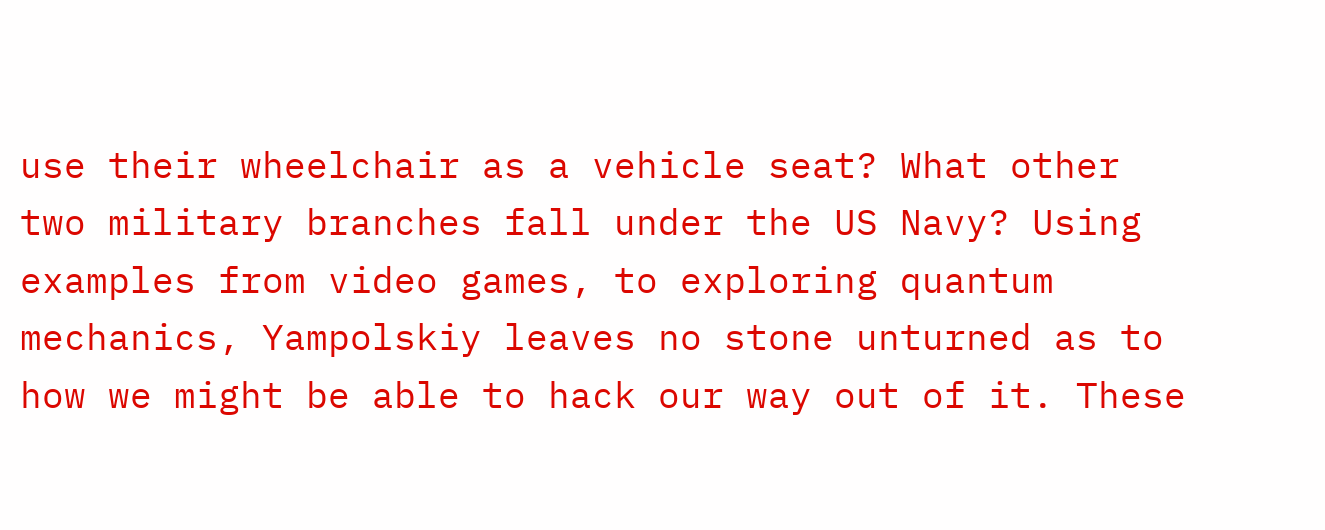use their wheelchair as a vehicle seat? What other two military branches fall under the US Navy? Using examples from video games, to exploring quantum mechanics, Yampolskiy leaves no stone unturned as to how we might be able to hack our way out of it. These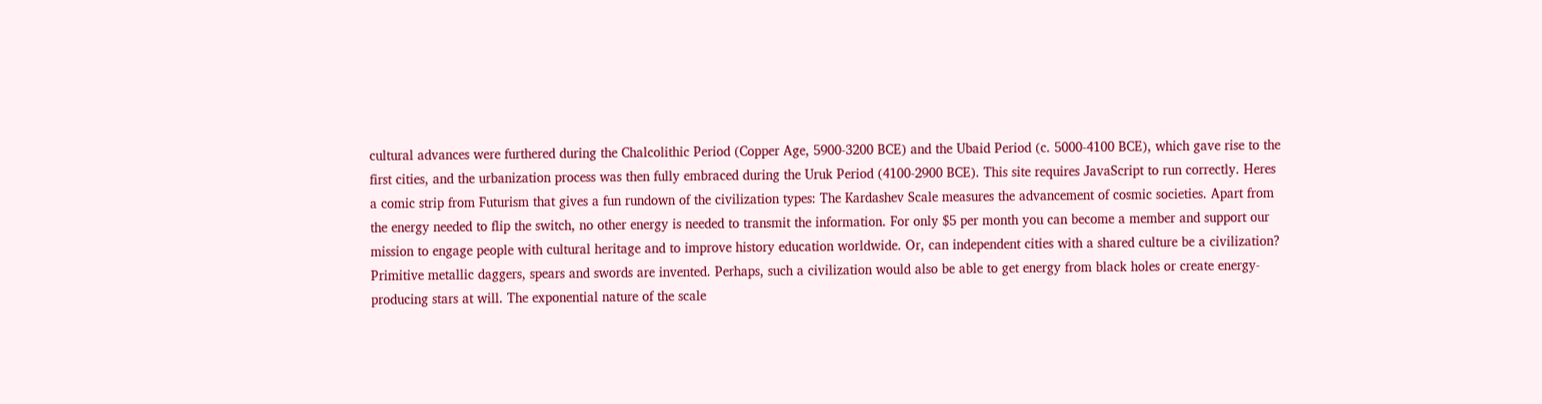cultural advances were furthered during the Chalcolithic Period (Copper Age, 5900-3200 BCE) and the Ubaid Period (c. 5000-4100 BCE), which gave rise to the first cities, and the urbanization process was then fully embraced during the Uruk Period (4100-2900 BCE). This site requires JavaScript to run correctly. Heres a comic strip from Futurism that gives a fun rundown of the civilization types: The Kardashev Scale measures the advancement of cosmic societies. Apart from the energy needed to flip the switch, no other energy is needed to transmit the information. For only $5 per month you can become a member and support our mission to engage people with cultural heritage and to improve history education worldwide. Or, can independent cities with a shared culture be a civilization? Primitive metallic daggers, spears and swords are invented. Perhaps, such a civilization would also be able to get energy from black holes or create energy-producing stars at will. The exponential nature of the scale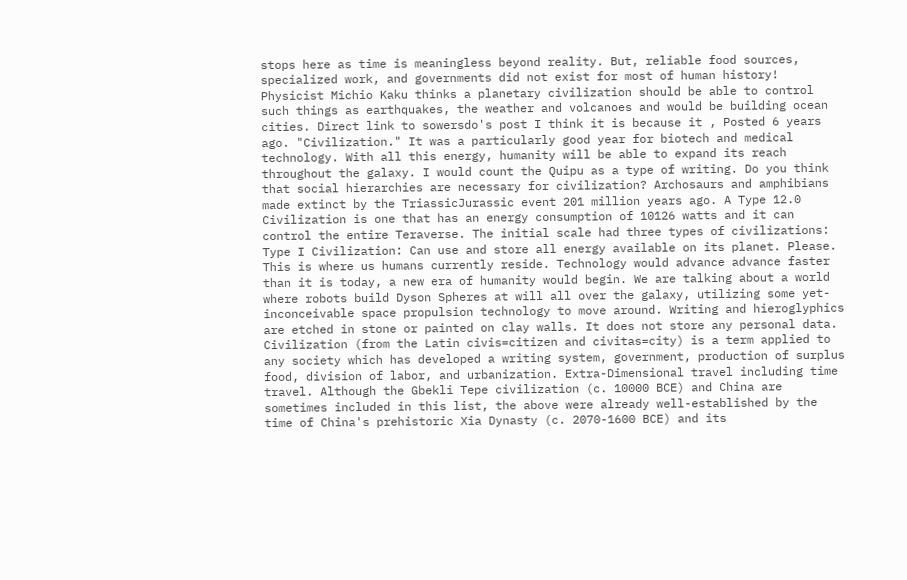stops here as time is meaningless beyond reality. But, reliable food sources, specialized work, and governments did not exist for most of human history! Physicist Michio Kaku thinks a planetary civilization should be able to control such things as earthquakes, the weather and volcanoes and would be building ocean cities. Direct link to sowersdo's post I think it is because it , Posted 6 years ago. "Civilization." It was a particularly good year for biotech and medical technology. With all this energy, humanity will be able to expand its reach throughout the galaxy. I would count the Quipu as a type of writing. Do you think that social hierarchies are necessary for civilization? Archosaurs and amphibians made extinct by the TriassicJurassic event 201 million years ago. A Type 12.0 Civilization is one that has an energy consumption of 10126 watts and it can control the entire Teraverse. The initial scale had three types of civilizations: Type I Civilization: Can use and store all energy available on its planet. Please. This is where us humans currently reside. Technology would advance advance faster than it is today, a new era of humanity would begin. We are talking about a world where robots build Dyson Spheres at will all over the galaxy, utilizing some yet-inconceivable space propulsion technology to move around. Writing and hieroglyphics are etched in stone or painted on clay walls. It does not store any personal data. Civilization (from the Latin civis=citizen and civitas=city) is a term applied to any society which has developed a writing system, government, production of surplus food, division of labor, and urbanization. Extra-Dimensional travel including time travel. Although the Gbekli Tepe civilization (c. 10000 BCE) and China are sometimes included in this list, the above were already well-established by the time of China's prehistoric Xia Dynasty (c. 2070-1600 BCE) and its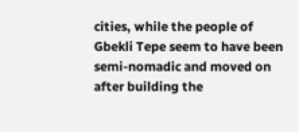cities, while the people of Gbekli Tepe seem to have been semi-nomadic and moved on after building the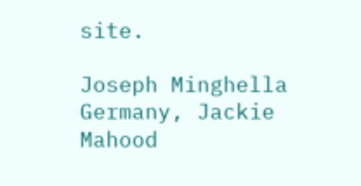site.

Joseph Minghella Germany, Jackie Mahood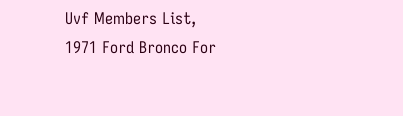Uvf Members List, 1971 Ford Bronco For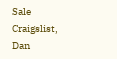Sale Craigslist, Dan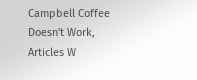Campbell Coffee Doesn't Work, Articles W